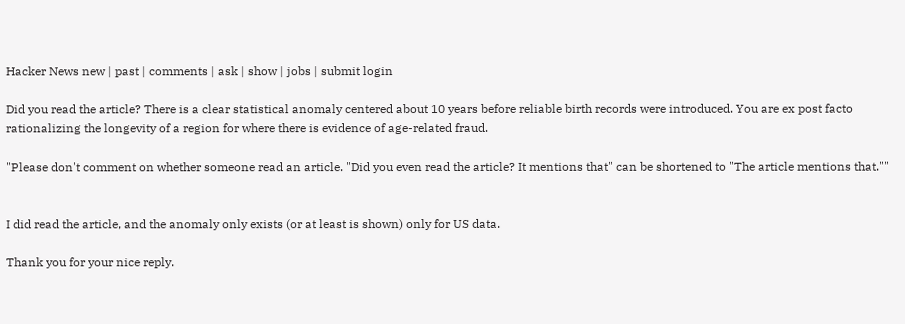Hacker News new | past | comments | ask | show | jobs | submit login

Did you read the article? There is a clear statistical anomaly centered about 10 years before reliable birth records were introduced. You are ex post facto rationalizing the longevity of a region for where there is evidence of age-related fraud.

"Please don't comment on whether someone read an article. "Did you even read the article? It mentions that" can be shortened to "The article mentions that.""


I did read the article, and the anomaly only exists (or at least is shown) only for US data.

Thank you for your nice reply.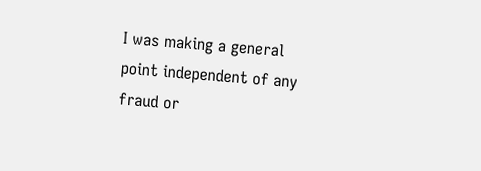I was making a general point independent of any fraud or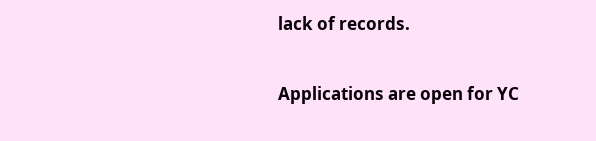lack of records.

Applications are open for YC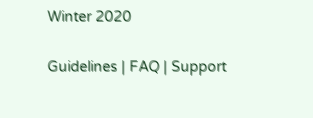Winter 2020

Guidelines | FAQ | Support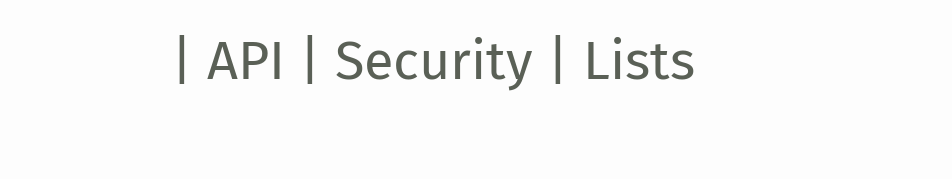| API | Security | Lists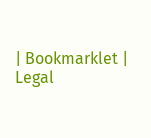| Bookmarklet | Legal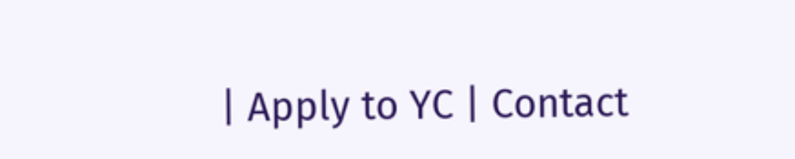| Apply to YC | Contact